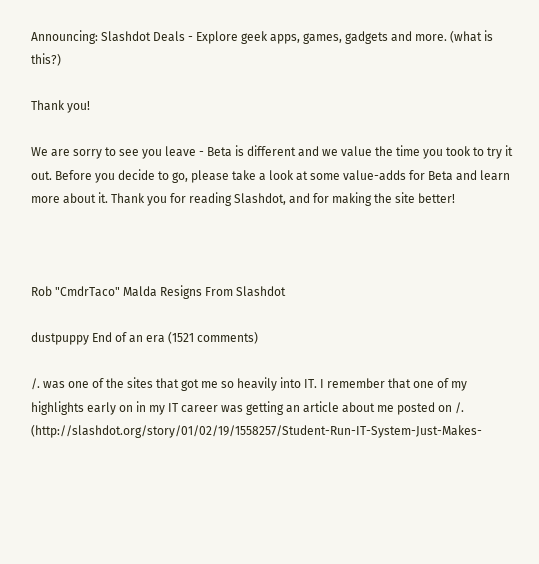Announcing: Slashdot Deals - Explore geek apps, games, gadgets and more. (what is this?)

Thank you!

We are sorry to see you leave - Beta is different and we value the time you took to try it out. Before you decide to go, please take a look at some value-adds for Beta and learn more about it. Thank you for reading Slashdot, and for making the site better!



Rob "CmdrTaco" Malda Resigns From Slashdot

dustpuppy End of an era (1521 comments)

/. was one of the sites that got me so heavily into IT. I remember that one of my highlights early on in my IT career was getting an article about me posted on /. (http://slashdot.org/story/01/02/19/1558257/Student-Run-IT-System-Just-Makes-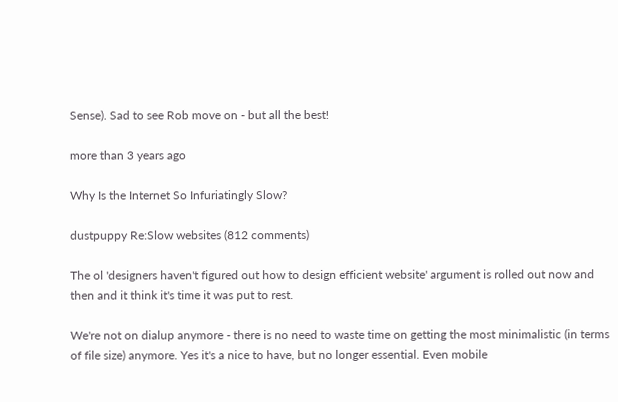Sense). Sad to see Rob move on - but all the best!

more than 3 years ago

Why Is the Internet So Infuriatingly Slow?

dustpuppy Re:Slow websites (812 comments)

The ol 'designers haven't figured out how to design efficient website' argument is rolled out now and then and it think it's time it was put to rest.

We're not on dialup anymore - there is no need to waste time on getting the most minimalistic (in terms of file size) anymore. Yes it's a nice to have, but no longer essential. Even mobile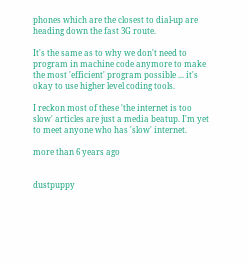phones which are the closest to dial-up are heading down the fast 3G route.

It's the same as to why we don't need to program in machine code anymore to make the most 'efficient' program possible ... it's okay to use higher level coding tools.

I reckon most of these 'the internet is too slow' articles are just a media beatup. I'm yet to meet anyone who has 'slow' internet.

more than 6 years ago


dustpuppy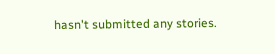hasn't submitted any stories.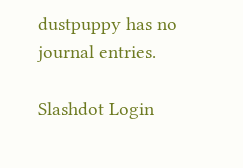dustpuppy has no journal entries.

Slashdot Login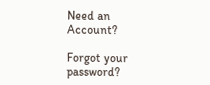Need an Account?

Forgot your password?